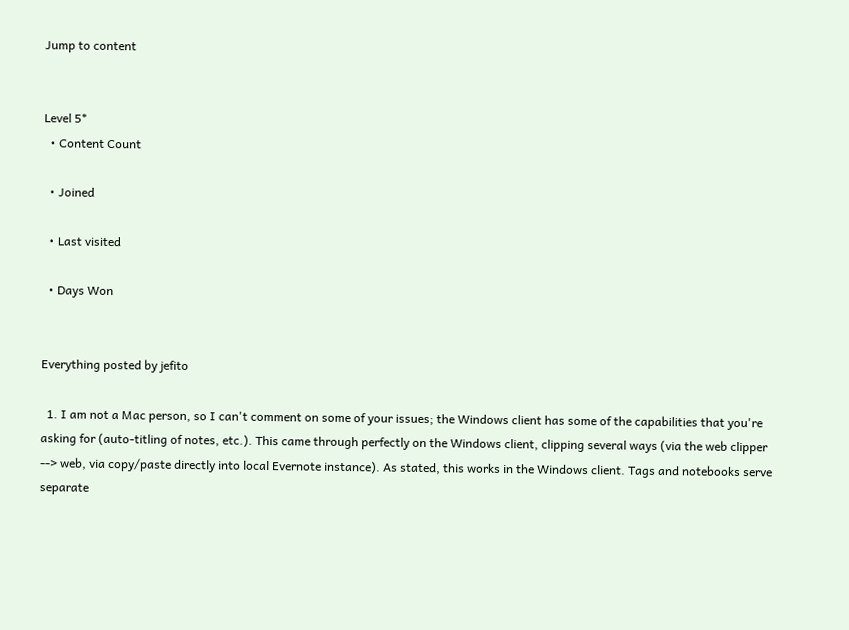Jump to content


Level 5*
  • Content Count

  • Joined

  • Last visited

  • Days Won


Everything posted by jefito

  1. I am not a Mac person, so I can't comment on some of your issues; the Windows client has some of the capabilities that you're asking for (auto-titling of notes, etc.). This came through perfectly on the Windows client, clipping several ways (via the web clipper --> web, via copy/paste directly into local Evernote instance). As stated, this works in the Windows client. Tags and notebooks serve separate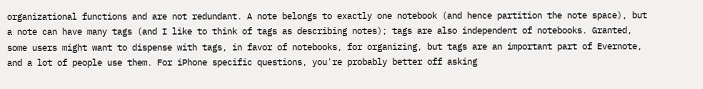organizational functions and are not redundant. A note belongs to exactly one notebook (and hence partition the note space), but a note can have many tags (and I like to think of tags as describing notes); tags are also independent of notebooks. Granted, some users might want to dispense with tags, in favor of notebooks, for organizing, but tags are an important part of Evernote, and a lot of people use them. For iPhone specific questions, you're probably better off asking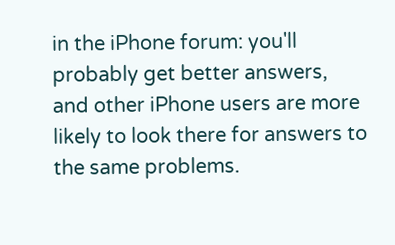in the iPhone forum: you'll probably get better answers, and other iPhone users are more likely to look there for answers to the same problems.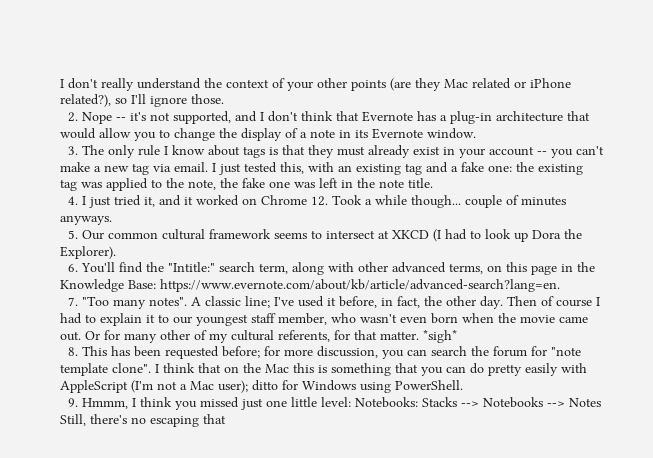I don't really understand the context of your other points (are they Mac related or iPhone related?), so I'll ignore those.
  2. Nope -- it's not supported, and I don't think that Evernote has a plug-in architecture that would allow you to change the display of a note in its Evernote window.
  3. The only rule I know about tags is that they must already exist in your account -- you can't make a new tag via email. I just tested this, with an existing tag and a fake one: the existing tag was applied to the note, the fake one was left in the note title.
  4. I just tried it, and it worked on Chrome 12. Took a while though... couple of minutes anyways.
  5. Our common cultural framework seems to intersect at XKCD (I had to look up Dora the Explorer).
  6. You'll find the "Intitle:" search term, along with other advanced terms, on this page in the Knowledge Base: https://www.evernote.com/about/kb/article/advanced-search?lang=en.
  7. "Too many notes". A classic line; I've used it before, in fact, the other day. Then of course I had to explain it to our youngest staff member, who wasn't even born when the movie came out. Or for many other of my cultural referents, for that matter. *sigh*
  8. This has been requested before; for more discussion, you can search the forum for "note template clone". I think that on the Mac this is something that you can do pretty easily with AppleScript (I'm not a Mac user); ditto for Windows using PowerShell.
  9. Hmmm, I think you missed just one little level: Notebooks: Stacks --> Notebooks --> Notes Still, there's no escaping that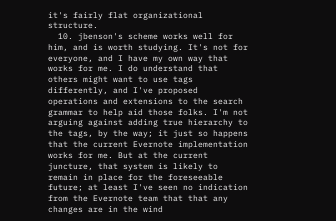it's fairly flat organizational structure.
  10. jbenson's scheme works well for him, and is worth studying. It's not for everyone, and I have my own way that works for me. I do understand that others might want to use tags differently, and I've proposed operations and extensions to the search grammar to help aid those folks. I'm not arguing against adding true hierarchy to the tags, by the way; it just so happens that the current Evernote implementation works for me. But at the current juncture, that system is likely to remain in place for the foreseeable future; at least I've seen no indication from the Evernote team that that any changes are in the wind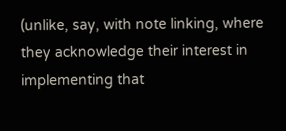(unlike, say, with note linking, where they acknowledge their interest in implementing that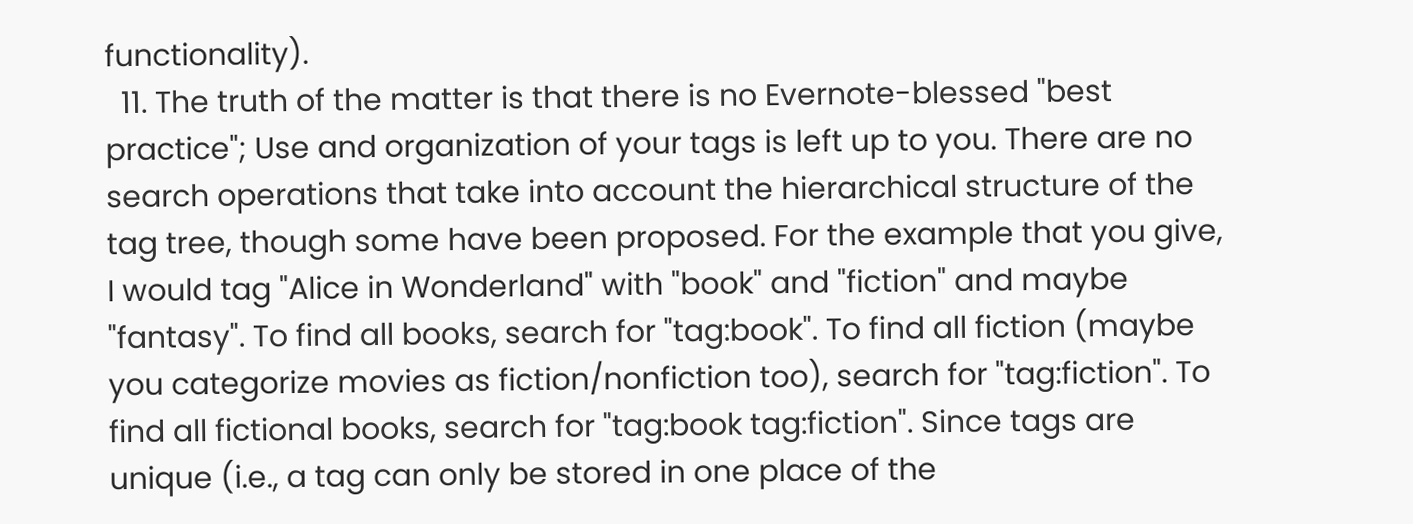functionality).
  11. The truth of the matter is that there is no Evernote-blessed "best practice"; Use and organization of your tags is left up to you. There are no search operations that take into account the hierarchical structure of the tag tree, though some have been proposed. For the example that you give, I would tag "Alice in Wonderland" with "book" and "fiction" and maybe "fantasy". To find all books, search for "tag:book". To find all fiction (maybe you categorize movies as fiction/nonfiction too), search for "tag:fiction". To find all fictional books, search for "tag:book tag:fiction". Since tags are unique (i.e., a tag can only be stored in one place of the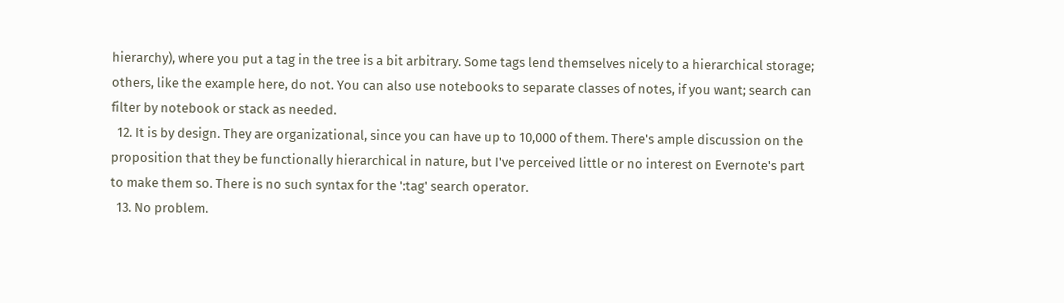hierarchy), where you put a tag in the tree is a bit arbitrary. Some tags lend themselves nicely to a hierarchical storage; others, like the example here, do not. You can also use notebooks to separate classes of notes, if you want; search can filter by notebook or stack as needed.
  12. It is by design. They are organizational, since you can have up to 10,000 of them. There's ample discussion on the proposition that they be functionally hierarchical in nature, but I've perceived little or no interest on Evernote's part to make them so. There is no such syntax for the ':tag' search operator.
  13. No problem.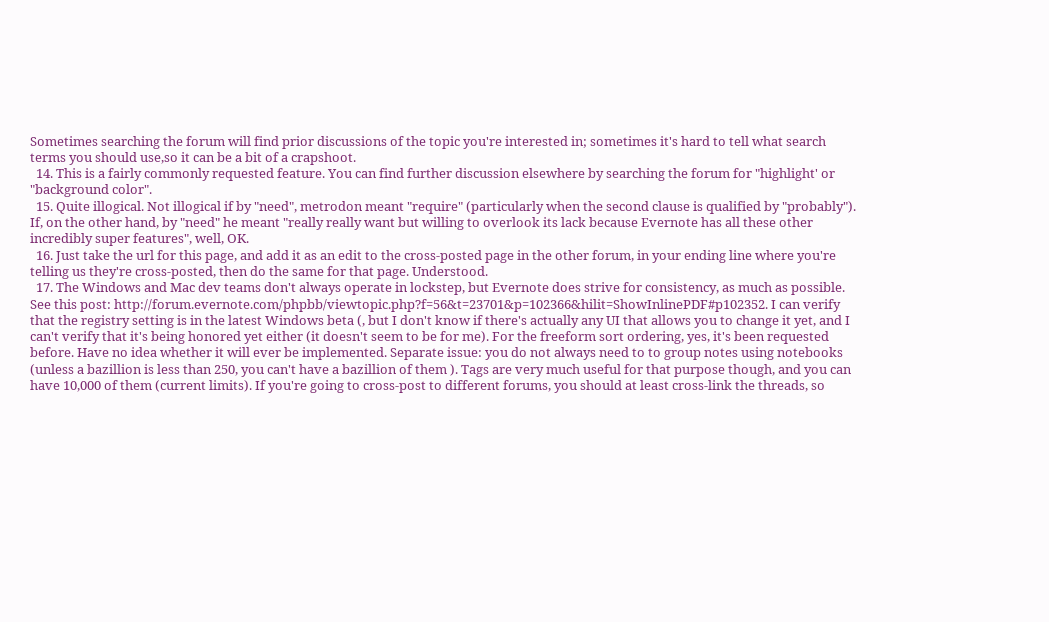Sometimes searching the forum will find prior discussions of the topic you're interested in; sometimes it's hard to tell what search terms you should use,so it can be a bit of a crapshoot.
  14. This is a fairly commonly requested feature. You can find further discussion elsewhere by searching the forum for "highlight' or "background color".
  15. Quite illogical. Not illogical if by "need", metrodon meant "require" (particularly when the second clause is qualified by "probably"). If, on the other hand, by "need" he meant "really really want but willing to overlook its lack because Evernote has all these other incredibly super features", well, OK.
  16. Just take the url for this page, and add it as an edit to the cross-posted page in the other forum, in your ending line where you're telling us they're cross-posted, then do the same for that page. Understood.
  17. The Windows and Mac dev teams don't always operate in lockstep, but Evernote does strive for consistency, as much as possible. See this post: http://forum.evernote.com/phpbb/viewtopic.php?f=56&t=23701&p=102366&hilit=ShowInlinePDF#p102352. I can verify that the registry setting is in the latest Windows beta (, but I don't know if there's actually any UI that allows you to change it yet, and I can't verify that it's being honored yet either (it doesn't seem to be for me). For the freeform sort ordering, yes, it's been requested before. Have no idea whether it will ever be implemented. Separate issue: you do not always need to to group notes using notebooks (unless a bazillion is less than 250, you can't have a bazillion of them ). Tags are very much useful for that purpose though, and you can have 10,000 of them (current limits). If you're going to cross-post to different forums, you should at least cross-link the threads, so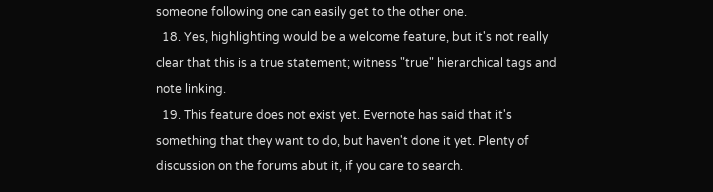someone following one can easily get to the other one.
  18. Yes, highlighting would be a welcome feature, but it's not really clear that this is a true statement; witness "true" hierarchical tags and note linking.
  19. This feature does not exist yet. Evernote has said that it's something that they want to do, but haven't done it yet. Plenty of discussion on the forums abut it, if you care to search.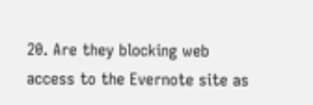20. Are they blocking web access to the Evernote site as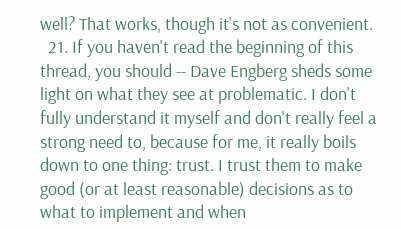well? That works, though it's not as convenient.
  21. If you haven't read the beginning of this thread, you should -- Dave Engberg sheds some light on what they see at problematic. I don't fully understand it myself and don't really feel a strong need to, because for me, it really boils down to one thing: trust. I trust them to make good (or at least reasonable) decisions as to what to implement and when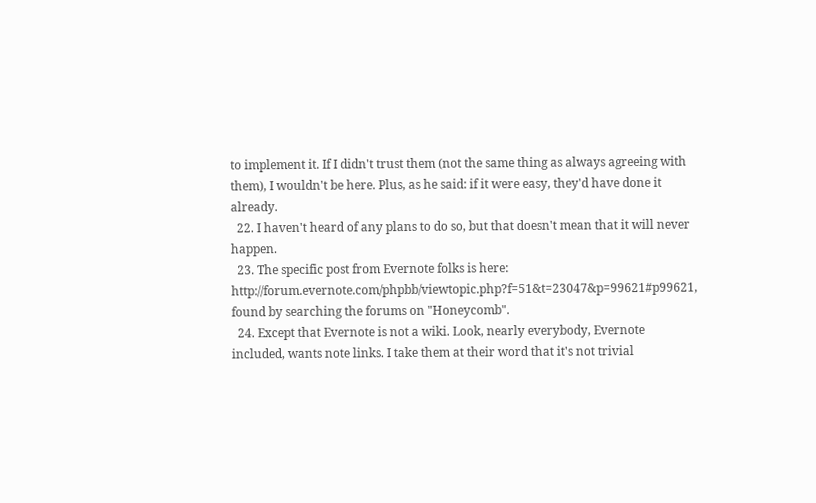to implement it. If I didn't trust them (not the same thing as always agreeing with them), I wouldn't be here. Plus, as he said: if it were easy, they'd have done it already.
  22. I haven't heard of any plans to do so, but that doesn't mean that it will never happen.
  23. The specific post from Evernote folks is here: http://forum.evernote.com/phpbb/viewtopic.php?f=51&t=23047&p=99621#p99621, found by searching the forums on "Honeycomb".
  24. Except that Evernote is not a wiki. Look, nearly everybody, Evernote included, wants note links. I take them at their word that it's not trivial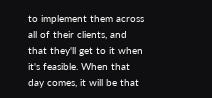to implement them across all of their clients, and that they'll get to it when it's feasible. When that day comes, it will be that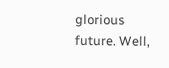glorious future. Well,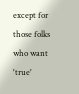except for those folks who want 'true'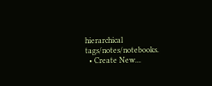hierarchical tags/notes/notebooks.
  • Create New...